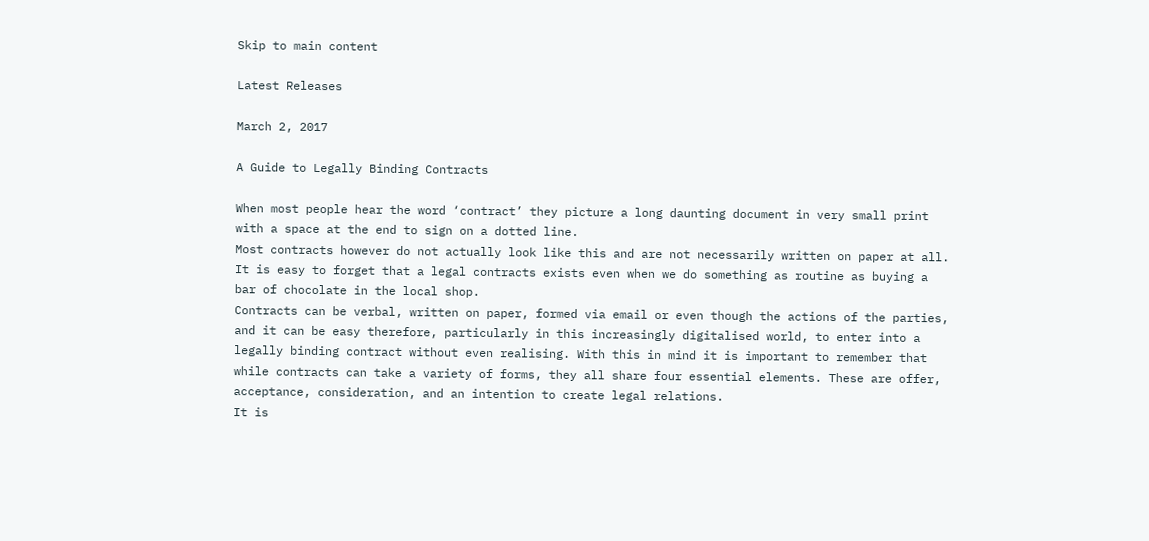Skip to main content

Latest Releases

March 2, 2017

A Guide to Legally Binding Contracts

When most people hear the word ‘contract’ they picture a long daunting document in very small print with a space at the end to sign on a dotted line.
Most contracts however do not actually look like this and are not necessarily written on paper at all. It is easy to forget that a legal contracts exists even when we do something as routine as buying a bar of chocolate in the local shop.
Contracts can be verbal, written on paper, formed via email or even though the actions of the parties, and it can be easy therefore, particularly in this increasingly digitalised world, to enter into a legally binding contract without even realising. With this in mind it is important to remember that while contracts can take a variety of forms, they all share four essential elements. These are offer, acceptance, consideration, and an intention to create legal relations.
It is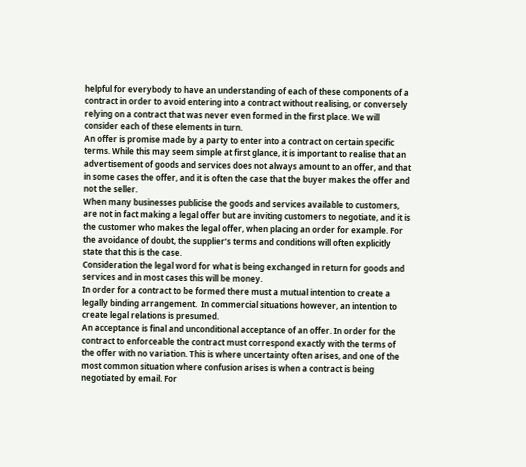helpful for everybody to have an understanding of each of these components of a contract in order to avoid entering into a contract without realising, or conversely relying on a contract that was never even formed in the first place. We will consider each of these elements in turn.
An offer is promise made by a party to enter into a contract on certain specific terms. While this may seem simple at first glance, it is important to realise that an advertisement of goods and services does not always amount to an offer, and that in some cases the offer, and it is often the case that the buyer makes the offer and not the seller.
When many businesses publicise the goods and services available to customers, are not in fact making a legal offer but are inviting customers to negotiate, and it is the customer who makes the legal offer, when placing an order for example. For the avoidance of doubt, the supplier’s terms and conditions will often explicitly state that this is the case.
Consideration the legal word for what is being exchanged in return for goods and services and in most cases this will be money.
In order for a contract to be formed there must a mutual intention to create a legally binding arrangement.  In commercial situations however, an intention to create legal relations is presumed.
An acceptance is final and unconditional acceptance of an offer. In order for the contract to enforceable the contract must correspond exactly with the terms of the offer with no variation. This is where uncertainty often arises, and one of the most common situation where confusion arises is when a contract is being negotiated by email. For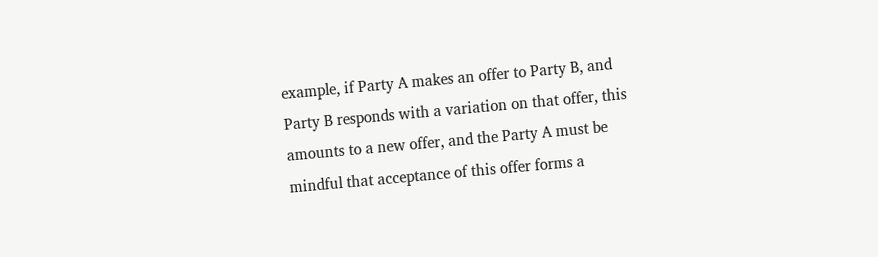example, if Party A makes an offer to Party B, and Party B responds with a variation on that offer, this amounts to a new offer, and the Party A must be mindful that acceptance of this offer forms a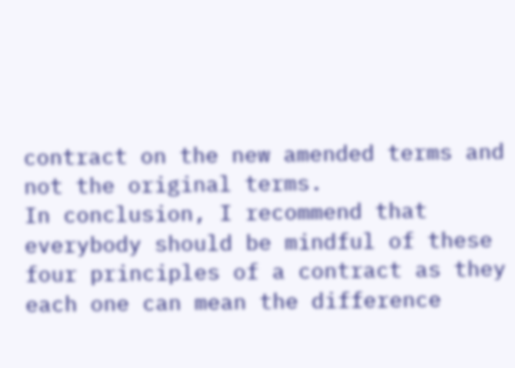contract on the new amended terms and not the original terms.
In conclusion, I recommend that everybody should be mindful of these four principles of a contract as they each one can mean the difference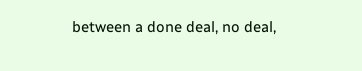between a done deal, no deal,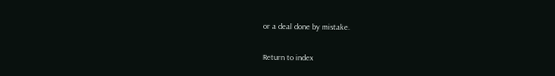or a deal done by mistake.

Return to index